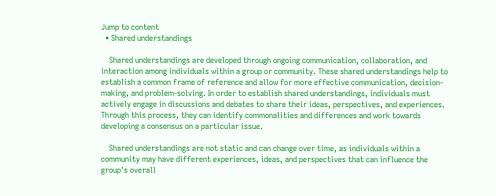Jump to content
  • Shared understandings

    Shared understandings are developed through ongoing communication, collaboration, and interaction among individuals within a group or community. These shared understandings help to establish a common frame of reference and allow for more effective communication, decision-making, and problem-solving. In order to establish shared understandings, individuals must actively engage in discussions and debates to share their ideas, perspectives, and experiences. Through this process, they can identify commonalities and differences and work towards developing a consensus on a particular issue.

    Shared understandings are not static and can change over time, as individuals within a community may have different experiences, ideas, and perspectives that can influence the group's overall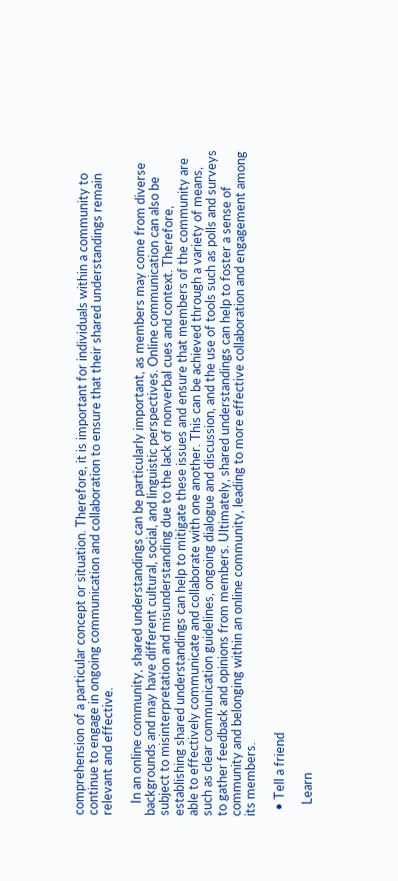comprehension of a particular concept or situation. Therefore, it is important for individuals within a community to continue to engage in ongoing communication and collaboration to ensure that their shared understandings remain relevant and effective.

    In an online community, shared understandings can be particularly important, as members may come from diverse backgrounds and may have different cultural, social, and linguistic perspectives. Online communication can also be subject to misinterpretation and misunderstanding due to the lack of nonverbal cues and context. Therefore, establishing shared understandings can help to mitigate these issues and ensure that members of the community are able to effectively communicate and collaborate with one another. This can be achieved through a variety of means, such as clear communication guidelines, ongoing dialogue and discussion, and the use of tools such as polls and surveys to gather feedback and opinions from members. Ultimately, shared understandings can help to foster a sense of community and belonging within an online community, leading to more effective collaboration and engagement among its members.

  • Tell a friend

    Learn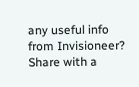any useful info from Invisioneer? Share with a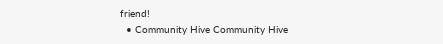friend!
  • Community Hive Community Hive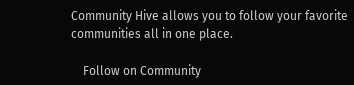Community Hive allows you to follow your favorite communities all in one place.

    Follow on Community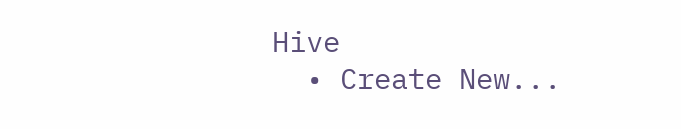Hive
  • Create New...